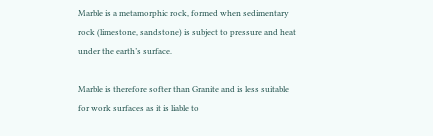Marble is a metamorphic rock, formed when sedimentary rock (limestone, sandstone) is subject to pressure and heat under the earth’s surface.

Marble is therefore softer than Granite and is less suitable for work surfaces as it is liable to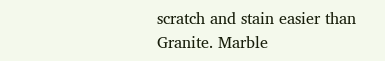scratch and stain easier than Granite. Marble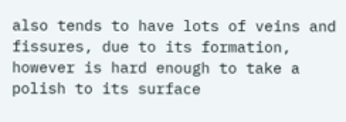also tends to have lots of veins and fissures, due to its formation, however is hard enough to take a polish to its surface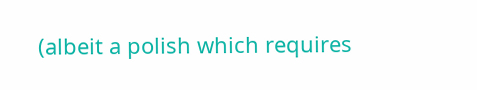(albeit a polish which requires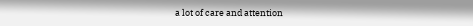a lot of care and attention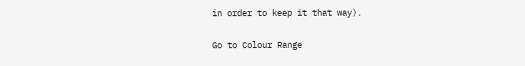in order to keep it that way).

Go to Colour Range